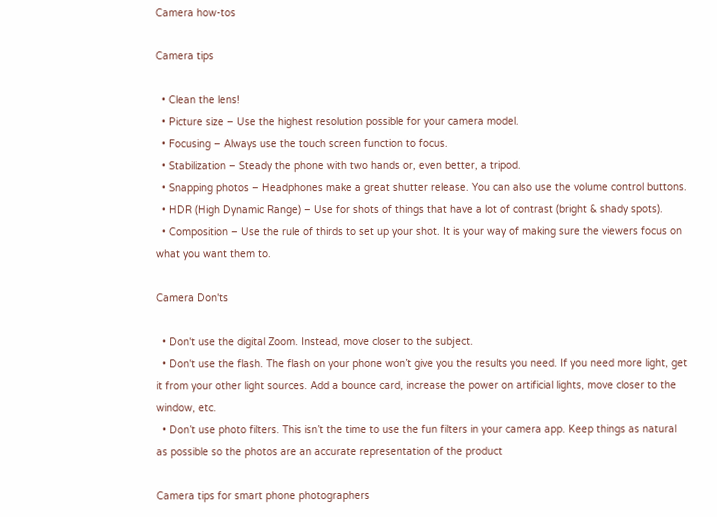Camera how-tos

Camera tips

  • Clean the lens!
  • Picture size – Use the highest resolution possible for your camera model.
  • Focusing – Always use the touch screen function to focus.
  • Stabilization – Steady the phone with two hands or, even better, a tripod.
  • Snapping photos – Headphones make a great shutter release. You can also use the volume control buttons.
  • HDR (High Dynamic Range) – Use for shots of things that have a lot of contrast (bright & shady spots).
  • Composition – Use the rule of thirds to set up your shot. It is your way of making sure the viewers focus on what you want them to.

Camera Don'ts

  • Don't use the digital Zoom. Instead, move closer to the subject.
  • Don't use the flash. The flash on your phone won’t give you the results you need. If you need more light, get it from your other light sources. Add a bounce card, increase the power on artificial lights, move closer to the window, etc.
  • Don’t use photo filters. This isn’t the time to use the fun filters in your camera app. Keep things as natural as possible so the photos are an accurate representation of the product

Camera tips for smart phone photographers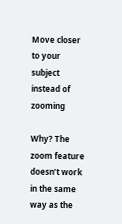Move closer to your subject instead of zooming

Why? The zoom feature doesn’t work in the same way as the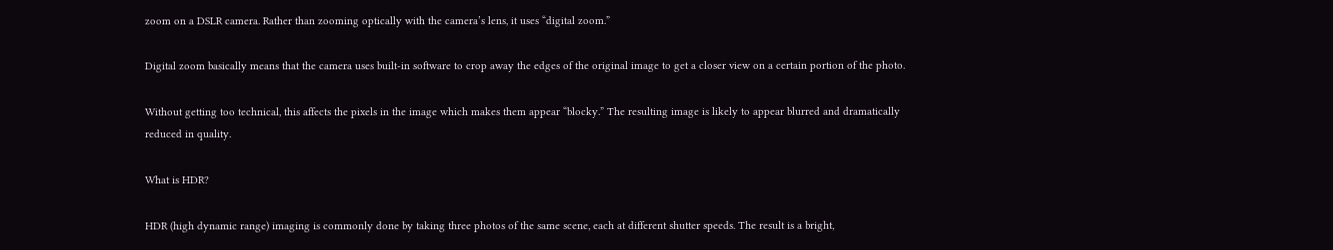zoom on a DSLR camera. Rather than zooming optically with the camera’s lens, it uses “digital zoom.”

Digital zoom basically means that the camera uses built-in software to crop away the edges of the original image to get a closer view on a certain portion of the photo.

Without getting too technical, this affects the pixels in the image which makes them appear “blocky.” The resulting image is likely to appear blurred and dramatically reduced in quality.

What is HDR?

HDR (high dynamic range) imaging is commonly done by taking three photos of the same scene, each at different shutter speeds. The result is a bright,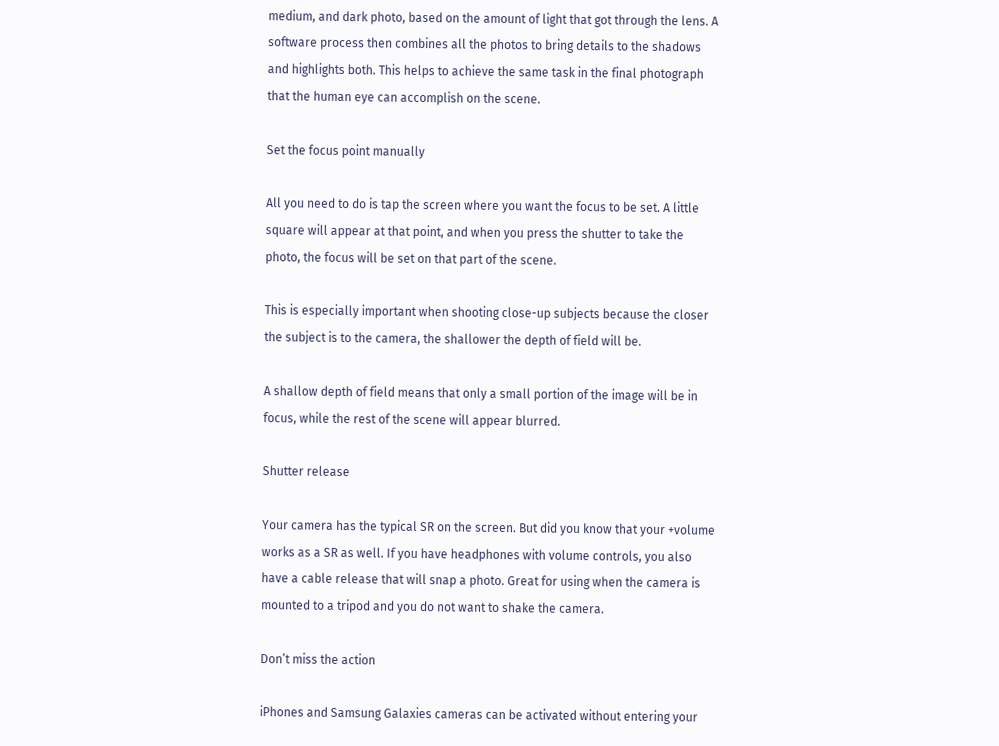medium, and dark photo, based on the amount of light that got through the lens. A software process then combines all the photos to bring details to the shadows and highlights both. This helps to achieve the same task in the final photograph that the human eye can accomplish on the scene.

Set the focus point manually

All you need to do is tap the screen where you want the focus to be set. A little square will appear at that point, and when you press the shutter to take the photo, the focus will be set on that part of the scene.

This is especially important when shooting close-up subjects because the closer the subject is to the camera, the shallower the depth of field will be.

A shallow depth of field means that only a small portion of the image will be in focus, while the rest of the scene will appear blurred.

Shutter release

Your camera has the typical SR on the screen. But did you know that your +volume works as a SR as well. If you have headphones with volume controls, you also have a cable release that will snap a photo. Great for using when the camera is mounted to a tripod and you do not want to shake the camera.

Don’t miss the action

iPhones and Samsung Galaxies cameras can be activated without entering your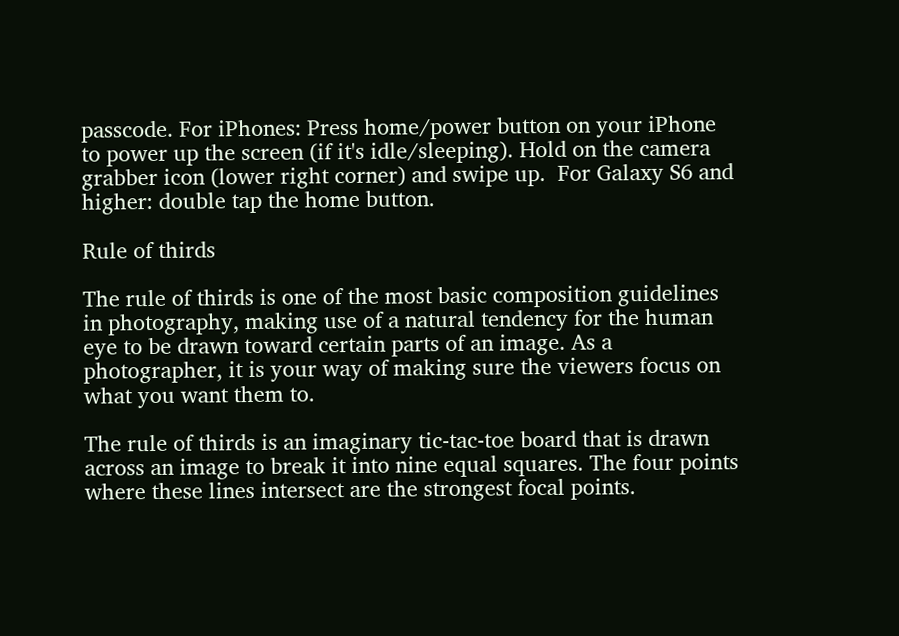passcode. For iPhones: Press home/power button on your iPhone to power up the screen (if it's idle/sleeping). Hold on the camera grabber icon (lower right corner) and swipe up.  For Galaxy S6 and higher: double tap the home button.

Rule of thirds

The rule of thirds is one of the most basic composition guidelines in photography, making use of a natural tendency for the human eye to be drawn toward certain parts of an image. As a photographer, it is your way of making sure the viewers focus on what you want them to.

The rule of thirds is an imaginary tic-tac-toe board that is drawn across an image to break it into nine equal squares. The four points where these lines intersect are the strongest focal points.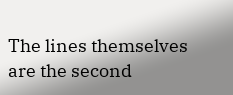The lines themselves are the second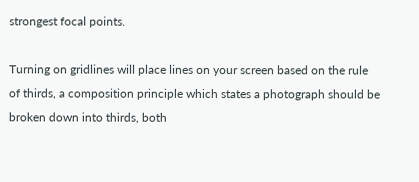strongest focal points.

Turning on gridlines will place lines on your screen based on the rule of thirds, a composition principle which states a photograph should be broken down into thirds, both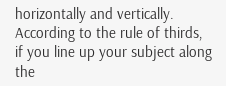horizontally and vertically. According to the rule of thirds, if you line up your subject along the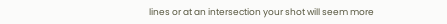lines or at an intersection your shot will seem more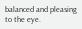balanced and pleasing to the eye.